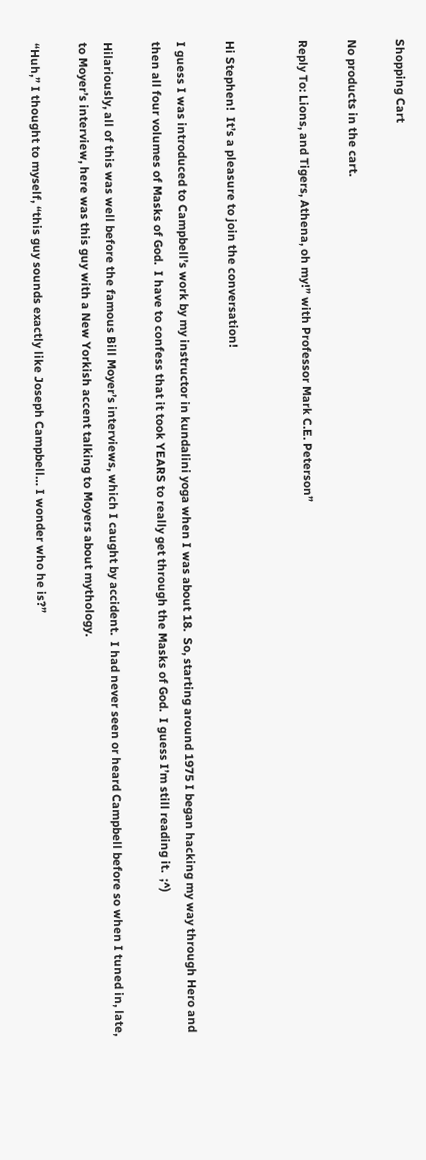Shopping Cart

No products in the cart.

Reply To: Lions, and Tigers, Athena, oh my!” with Professor Mark C.E. Peterson”


Hi Stephen!  It’s a pleasure to join the conversation!

I guess I was introduced to Campbell’s work by my instructor in kundalini yoga when I was about 18.  So, starting around 1975 I began hacking my way through Hero and then all four volumes of Masks of God.  I have to confess that it took YEARS to really get through the Masks of God.  I guess I’m still reading it.  ;^)

Hilariously, all of this was well before the famous Bill Moyer’s interviews, which I caught by accident.  I had never seen or heard Campbell before so when I tuned in, late, to Moyer’s interview, here was this guy with a New Yorkish accent talking to Moyers about mythology.

“Huh,” I thought to myself, “this guy sounds exactly like Joseph Campbell… I wonder who he is?”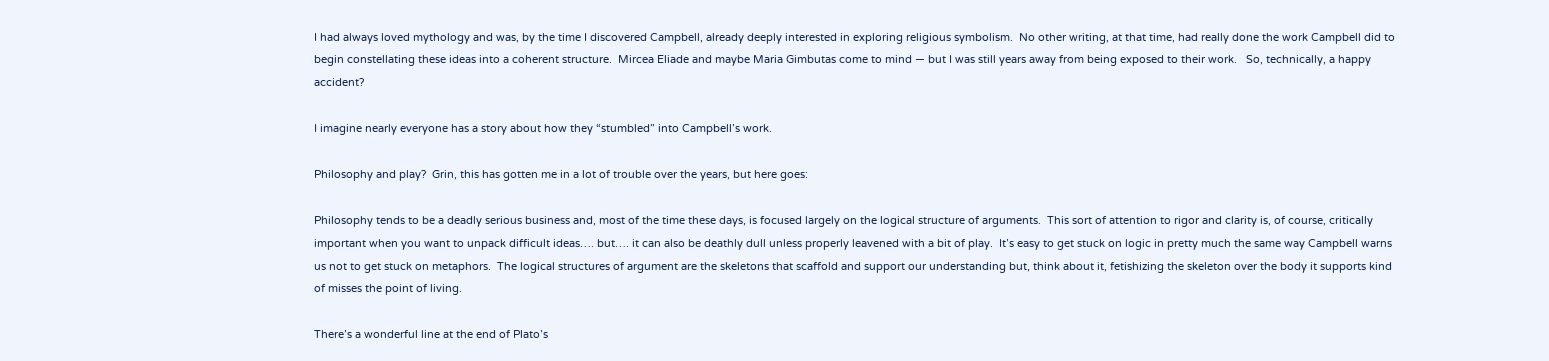I had always loved mythology and was, by the time I discovered Campbell, already deeply interested in exploring religious symbolism.  No other writing, at that time, had really done the work Campbell did to begin constellating these ideas into a coherent structure.  Mircea Eliade and maybe Maria Gimbutas come to mind — but I was still years away from being exposed to their work.   So, technically, a happy accident?

I imagine nearly everyone has a story about how they “stumbled” into Campbell’s work.

Philosophy and play?  Grin, this has gotten me in a lot of trouble over the years, but here goes:

Philosophy tends to be a deadly serious business and, most of the time these days, is focused largely on the logical structure of arguments.  This sort of attention to rigor and clarity is, of course, critically important when you want to unpack difficult ideas…. but…. it can also be deathly dull unless properly leavened with a bit of play.  It’s easy to get stuck on logic in pretty much the same way Campbell warns us not to get stuck on metaphors.  The logical structures of argument are the skeletons that scaffold and support our understanding but, think about it, fetishizing the skeleton over the body it supports kind of misses the point of living.

There’s a wonderful line at the end of Plato’s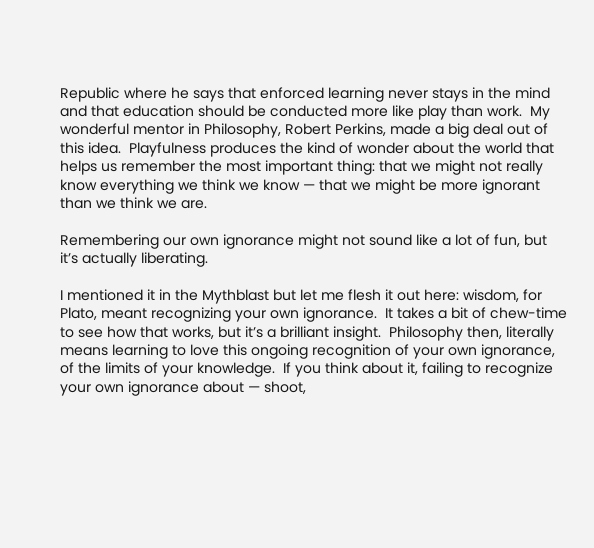Republic where he says that enforced learning never stays in the mind and that education should be conducted more like play than work.  My wonderful mentor in Philosophy, Robert Perkins, made a big deal out of this idea.  Playfulness produces the kind of wonder about the world that helps us remember the most important thing: that we might not really know everything we think we know — that we might be more ignorant than we think we are.

Remembering our own ignorance might not sound like a lot of fun, but it’s actually liberating.

I mentioned it in the Mythblast but let me flesh it out here: wisdom, for Plato, meant recognizing your own ignorance.  It takes a bit of chew-time to see how that works, but it’s a brilliant insight.  Philosophy then, literally means learning to love this ongoing recognition of your own ignorance, of the limits of your knowledge.  If you think about it, failing to recognize your own ignorance about — shoot,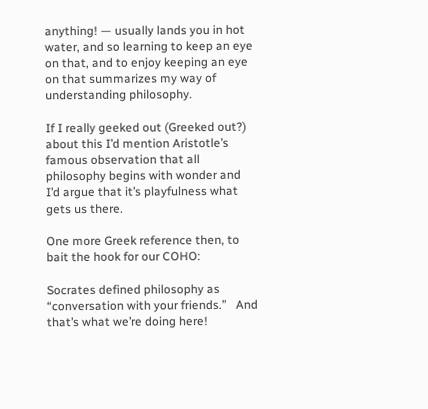anything! — usually lands you in hot water, and so learning to keep an eye on that, and to enjoy keeping an eye on that summarizes my way of understanding philosophy.

If I really geeked out (Greeked out?) about this I’d mention Aristotle’s famous observation that all philosophy begins with wonder and I’d argue that it’s playfulness what gets us there.

One more Greek reference then, to bait the hook for our COHO:

Socrates defined philosophy as “conversation with your friends.”   And that’s what we’re doing here!